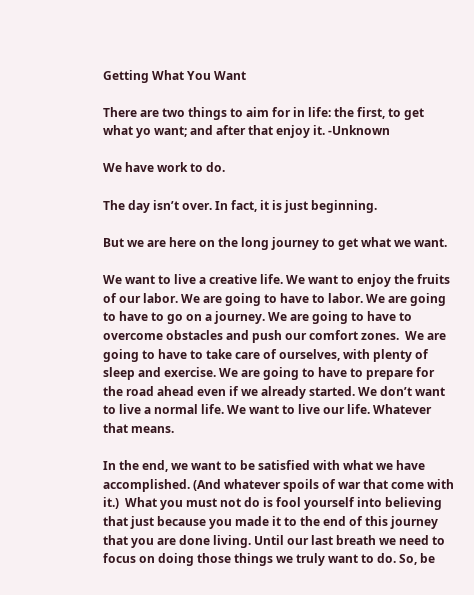Getting What You Want

There are two things to aim for in life: the first, to get what yo want; and after that enjoy it. -Unknown

We have work to do.

The day isn’t over. In fact, it is just beginning.

But we are here on the long journey to get what we want.

We want to live a creative life. We want to enjoy the fruits of our labor. We are going to have to labor. We are going to have to go on a journey. We are going to have to overcome obstacles and push our comfort zones.  We are going to have to take care of ourselves, with plenty of sleep and exercise. We are going to have to prepare for the road ahead even if we already started. We don’t want to live a normal life. We want to live our life. Whatever that means.

In the end, we want to be satisfied with what we have accomplished. (And whatever spoils of war that come with it.)  What you must not do is fool yourself into believing that just because you made it to the end of this journey that you are done living. Until our last breath we need to focus on doing those things we truly want to do. So, be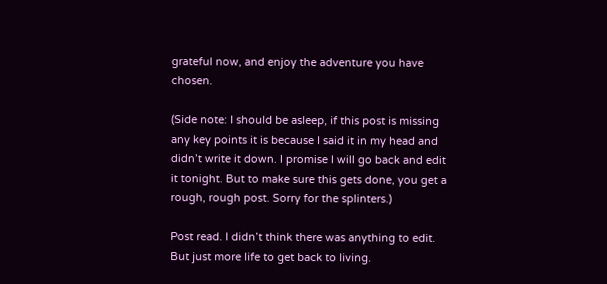grateful now, and enjoy the adventure you have chosen.

(Side note: I should be asleep, if this post is missing any key points it is because I said it in my head and didn’t write it down. I promise I will go back and edit it tonight. But to make sure this gets done, you get a rough, rough post. Sorry for the splinters.)

Post read. I didn’t think there was anything to edit. But just more life to get back to living.